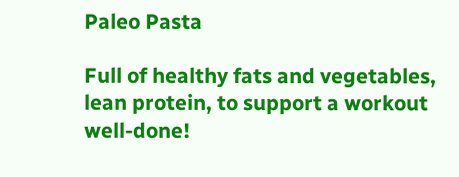Paleo Pasta

Full of healthy fats and vegetables, lean protein, to support a workout well-done!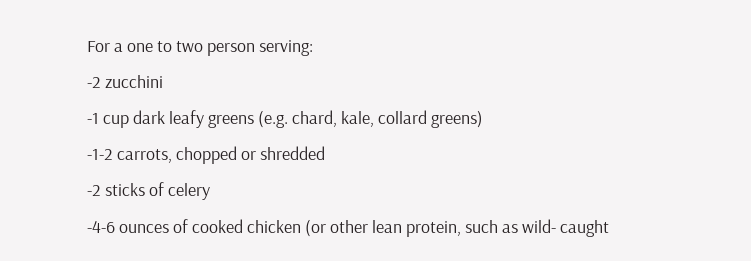For a one to two person serving:
-2 zucchini
-1 cup dark leafy greens (e.g. chard, kale, collard greens)
-1-2 carrots, chopped or shredded
-2 sticks of celery
-4-6 ounces of cooked chicken (or other lean protein, such as wild- caught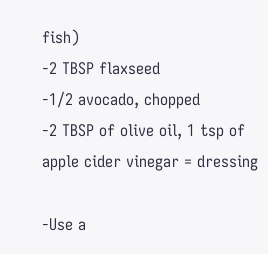fish)
-2 TBSP flaxseed
-1/2 avocado, chopped
-2 TBSP of olive oil, 1 tsp of apple cider vinegar = dressing

-Use a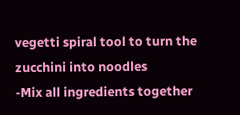vegetti spiral tool to turn the zucchini into noodles
-Mix all ingredients together